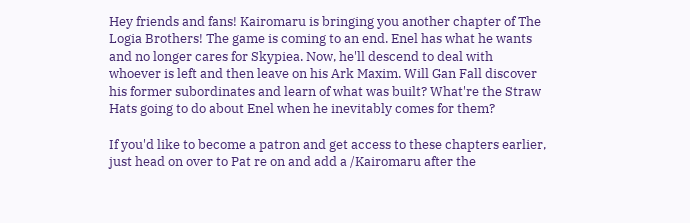Hey friends and fans! Kairomaru is bringing you another chapter of The Logia Brothers! The game is coming to an end. Enel has what he wants and no longer cares for Skypiea. Now, he'll descend to deal with whoever is left and then leave on his Ark Maxim. Will Gan Fall discover his former subordinates and learn of what was built? What're the Straw Hats going to do about Enel when he inevitably comes for them?

If you'd like to become a patron and get access to these chapters earlier, just head on over to Pat re on and add a /Kairomaru after the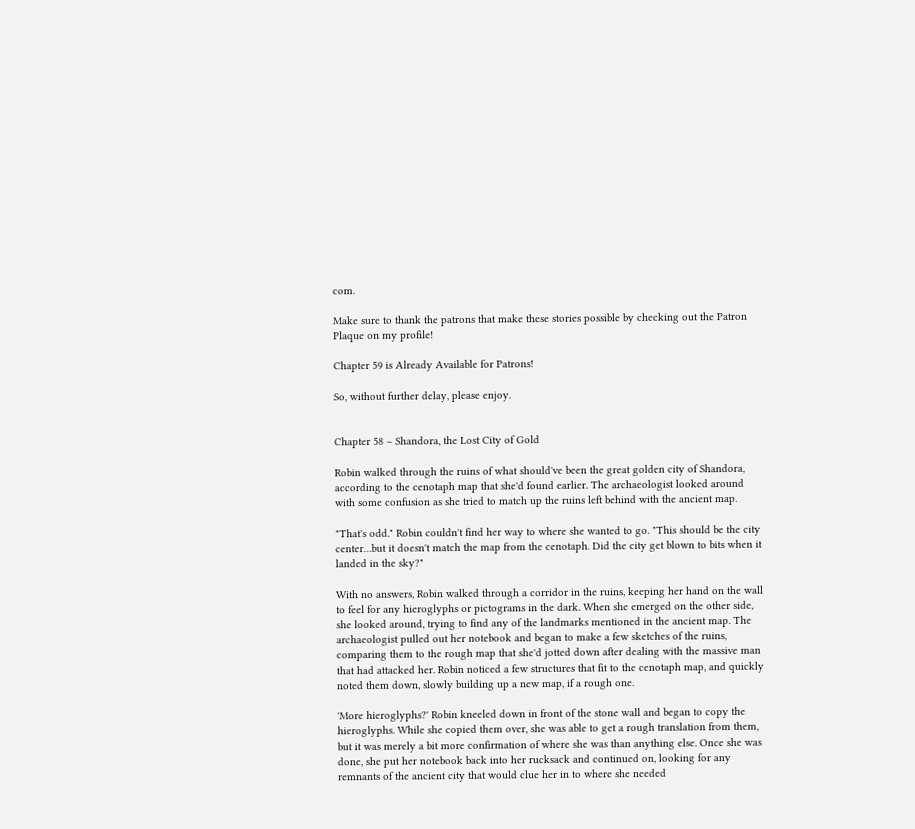com.

Make sure to thank the patrons that make these stories possible by checking out the Patron Plaque on my profile!

Chapter 59 is Already Available for Patrons!

So, without further delay, please enjoy.


Chapter 58 – Shandora, the Lost City of Gold

Robin walked through the ruins of what should've been the great golden city of Shandora, according to the cenotaph map that she'd found earlier. The archaeologist looked around with some confusion as she tried to match up the ruins left behind with the ancient map.

"That's odd." Robin couldn't find her way to where she wanted to go. "This should be the city center…but it doesn't match the map from the cenotaph. Did the city get blown to bits when it landed in the sky?"

With no answers, Robin walked through a corridor in the ruins, keeping her hand on the wall to feel for any hieroglyphs or pictograms in the dark. When she emerged on the other side, she looked around, trying to find any of the landmarks mentioned in the ancient map. The archaeologist pulled out her notebook and began to make a few sketches of the ruins, comparing them to the rough map that she'd jotted down after dealing with the massive man that had attacked her. Robin noticed a few structures that fit to the cenotaph map, and quickly noted them down, slowly building up a new map, if a rough one.

'More hieroglyphs?' Robin kneeled down in front of the stone wall and began to copy the hieroglyphs. While she copied them over, she was able to get a rough translation from them, but it was merely a bit more confirmation of where she was than anything else. Once she was done, she put her notebook back into her rucksack and continued on, looking for any remnants of the ancient city that would clue her in to where she needed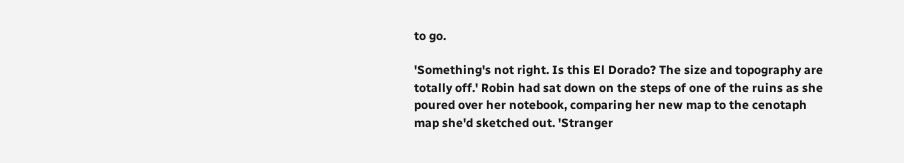to go.

'Something's not right. Is this El Dorado? The size and topography are totally off.' Robin had sat down on the steps of one of the ruins as she poured over her notebook, comparing her new map to the cenotaph map she'd sketched out. 'Stranger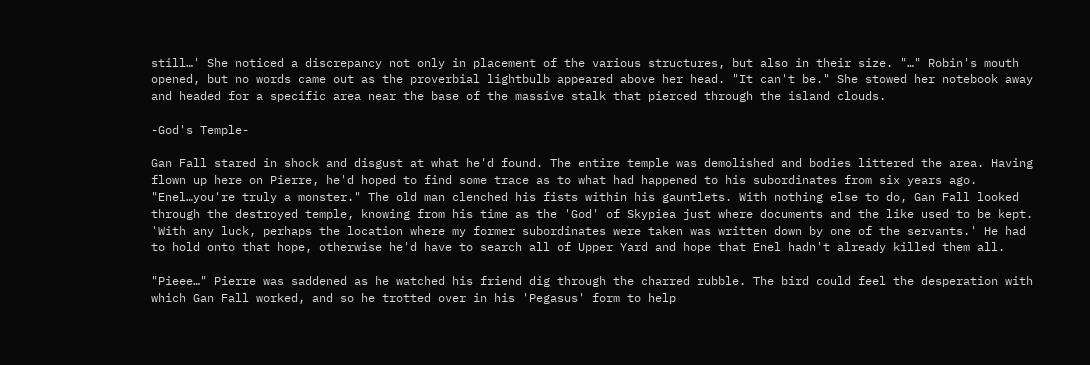still…' She noticed a discrepancy not only in placement of the various structures, but also in their size. "…" Robin's mouth opened, but no words came out as the proverbial lightbulb appeared above her head. "It can't be." She stowed her notebook away and headed for a specific area near the base of the massive stalk that pierced through the island clouds.

-God's Temple-

Gan Fall stared in shock and disgust at what he'd found. The entire temple was demolished and bodies littered the area. Having flown up here on Pierre, he'd hoped to find some trace as to what had happened to his subordinates from six years ago. "Enel…you're truly a monster." The old man clenched his fists within his gauntlets. With nothing else to do, Gan Fall looked through the destroyed temple, knowing from his time as the 'God' of Skypiea just where documents and the like used to be kept. 'With any luck, perhaps the location where my former subordinates were taken was written down by one of the servants.' He had to hold onto that hope, otherwise he'd have to search all of Upper Yard and hope that Enel hadn't already killed them all.

"Pieee…" Pierre was saddened as he watched his friend dig through the charred rubble. The bird could feel the desperation with which Gan Fall worked, and so he trotted over in his 'Pegasus' form to help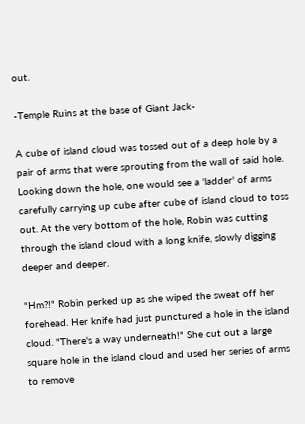out.

-Temple Ruins at the base of Giant Jack-

A cube of island cloud was tossed out of a deep hole by a pair of arms that were sprouting from the wall of said hole. Looking down the hole, one would see a 'ladder' of arms carefully carrying up cube after cube of island cloud to toss out. At the very bottom of the hole, Robin was cutting through the island cloud with a long knife, slowly digging deeper and deeper.

"Hm?!" Robin perked up as she wiped the sweat off her forehead. Her knife had just punctured a hole in the island cloud. "There's a way underneath!" She cut out a large square hole in the island cloud and used her series of arms to remove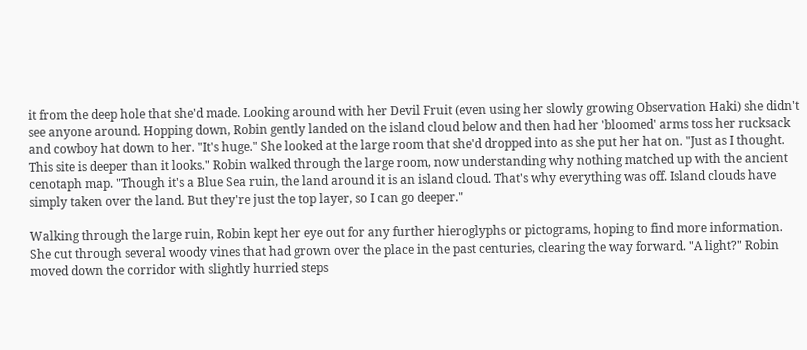it from the deep hole that she'd made. Looking around with her Devil Fruit (even using her slowly growing Observation Haki) she didn't see anyone around. Hopping down, Robin gently landed on the island cloud below and then had her 'bloomed' arms toss her rucksack and cowboy hat down to her. "It's huge." She looked at the large room that she'd dropped into as she put her hat on. "Just as I thought. This site is deeper than it looks." Robin walked through the large room, now understanding why nothing matched up with the ancient cenotaph map. "Though it's a Blue Sea ruin, the land around it is an island cloud. That's why everything was off. Island clouds have simply taken over the land. But they're just the top layer, so I can go deeper."

Walking through the large ruin, Robin kept her eye out for any further hieroglyphs or pictograms, hoping to find more information. She cut through several woody vines that had grown over the place in the past centuries, clearing the way forward. "A light?" Robin moved down the corridor with slightly hurried steps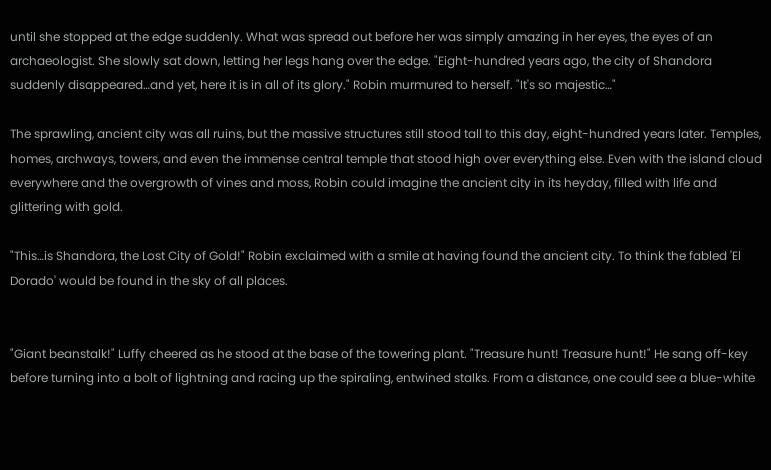until she stopped at the edge suddenly. What was spread out before her was simply amazing in her eyes, the eyes of an archaeologist. She slowly sat down, letting her legs hang over the edge. "Eight-hundred years ago, the city of Shandora suddenly disappeared…and yet, here it is in all of its glory." Robin murmured to herself. "It's so majestic…"

The sprawling, ancient city was all ruins, but the massive structures still stood tall to this day, eight-hundred years later. Temples, homes, archways, towers, and even the immense central temple that stood high over everything else. Even with the island cloud everywhere and the overgrowth of vines and moss, Robin could imagine the ancient city in its heyday, filled with life and glittering with gold.

"This…is Shandora, the Lost City of Gold!" Robin exclaimed with a smile at having found the ancient city. To think the fabled 'El Dorado' would be found in the sky of all places.


"Giant beanstalk!" Luffy cheered as he stood at the base of the towering plant. "Treasure hunt! Treasure hunt!" He sang off-key before turning into a bolt of lightning and racing up the spiraling, entwined stalks. From a distance, one could see a blue-white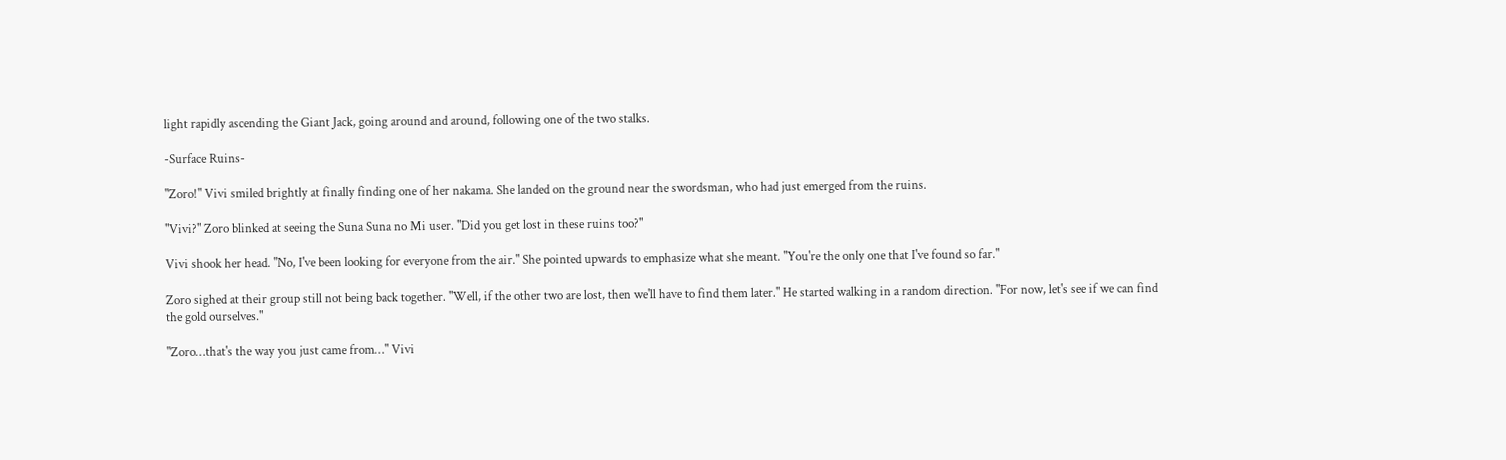light rapidly ascending the Giant Jack, going around and around, following one of the two stalks.

-Surface Ruins-

"Zoro!" Vivi smiled brightly at finally finding one of her nakama. She landed on the ground near the swordsman, who had just emerged from the ruins.

"Vivi?" Zoro blinked at seeing the Suna Suna no Mi user. "Did you get lost in these ruins too?"

Vivi shook her head. "No, I've been looking for everyone from the air." She pointed upwards to emphasize what she meant. "You're the only one that I've found so far."

Zoro sighed at their group still not being back together. "Well, if the other two are lost, then we'll have to find them later." He started walking in a random direction. "For now, let's see if we can find the gold ourselves."

"Zoro…that's the way you just came from…" Vivi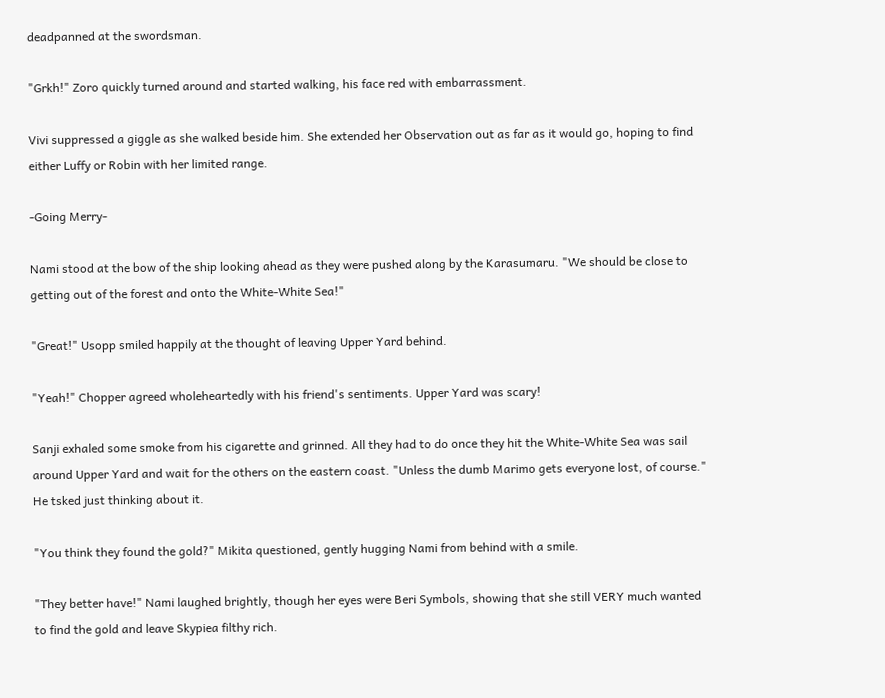deadpanned at the swordsman.

"Grkh!" Zoro quickly turned around and started walking, his face red with embarrassment.

Vivi suppressed a giggle as she walked beside him. She extended her Observation out as far as it would go, hoping to find either Luffy or Robin with her limited range.

-Going Merry-

Nami stood at the bow of the ship looking ahead as they were pushed along by the Karasumaru. "We should be close to getting out of the forest and onto the White-White Sea!"

"Great!" Usopp smiled happily at the thought of leaving Upper Yard behind.

"Yeah!" Chopper agreed wholeheartedly with his friend's sentiments. Upper Yard was scary!

Sanji exhaled some smoke from his cigarette and grinned. All they had to do once they hit the White-White Sea was sail around Upper Yard and wait for the others on the eastern coast. "Unless the dumb Marimo gets everyone lost, of course." He tsked just thinking about it.

"You think they found the gold?" Mikita questioned, gently hugging Nami from behind with a smile.

"They better have!" Nami laughed brightly, though her eyes were Beri Symbols, showing that she still VERY much wanted to find the gold and leave Skypiea filthy rich.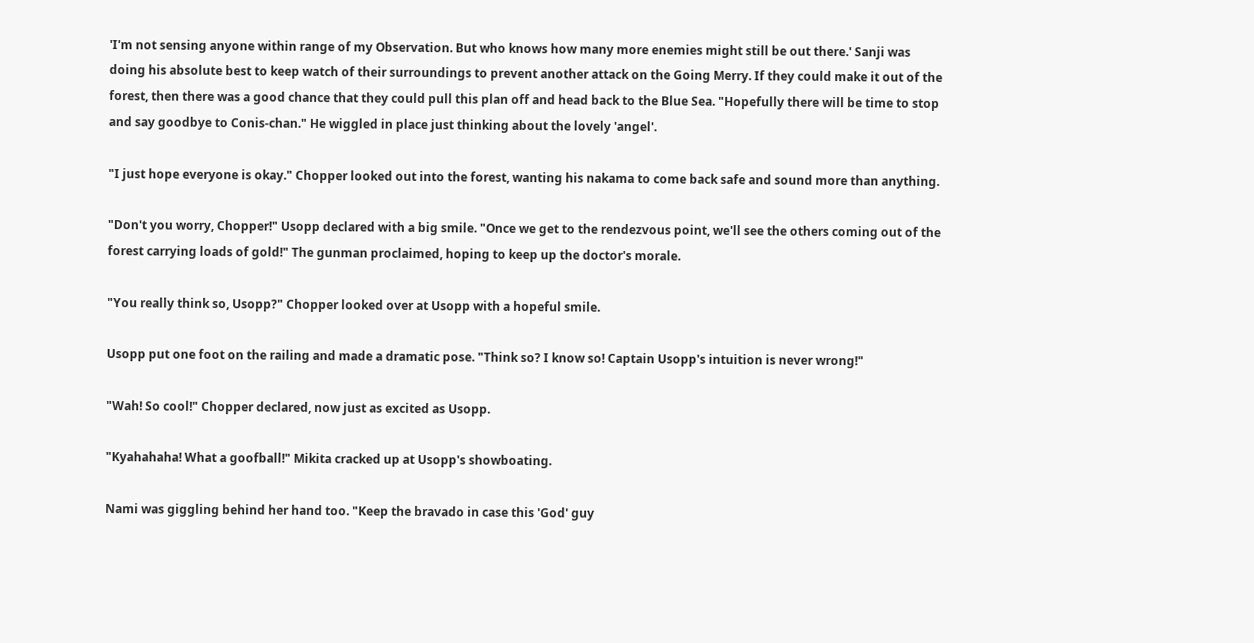'I'm not sensing anyone within range of my Observation. But who knows how many more enemies might still be out there.' Sanji was doing his absolute best to keep watch of their surroundings to prevent another attack on the Going Merry. If they could make it out of the forest, then there was a good chance that they could pull this plan off and head back to the Blue Sea. "Hopefully there will be time to stop and say goodbye to Conis-chan." He wiggled in place just thinking about the lovely 'angel'.

"I just hope everyone is okay." Chopper looked out into the forest, wanting his nakama to come back safe and sound more than anything.

"Don't you worry, Chopper!" Usopp declared with a big smile. "Once we get to the rendezvous point, we'll see the others coming out of the forest carrying loads of gold!" The gunman proclaimed, hoping to keep up the doctor's morale.

"You really think so, Usopp?" Chopper looked over at Usopp with a hopeful smile.

Usopp put one foot on the railing and made a dramatic pose. "Think so? I know so! Captain Usopp's intuition is never wrong!"

"Wah! So cool!" Chopper declared, now just as excited as Usopp.

"Kyahahaha! What a goofball!" Mikita cracked up at Usopp's showboating.

Nami was giggling behind her hand too. "Keep the bravado in case this 'God' guy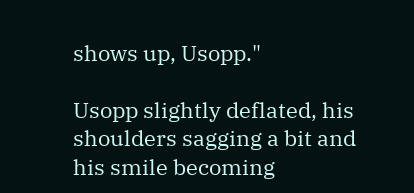shows up, Usopp."

Usopp slightly deflated, his shoulders sagging a bit and his smile becoming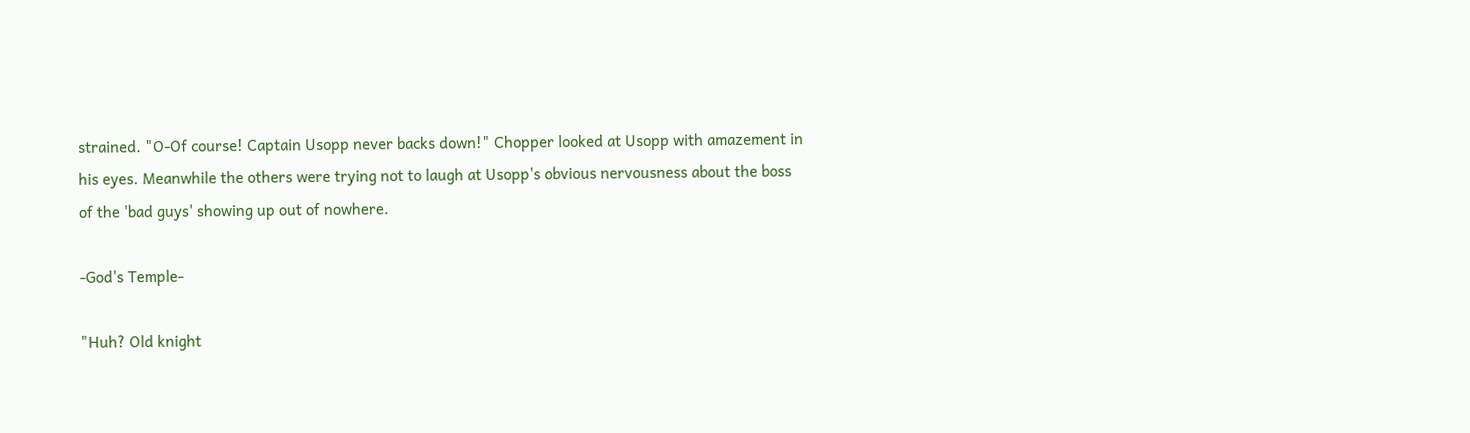strained. "O-Of course! Captain Usopp never backs down!" Chopper looked at Usopp with amazement in his eyes. Meanwhile the others were trying not to laugh at Usopp's obvious nervousness about the boss of the 'bad guys' showing up out of nowhere.

-God's Temple-

"Huh? Old knight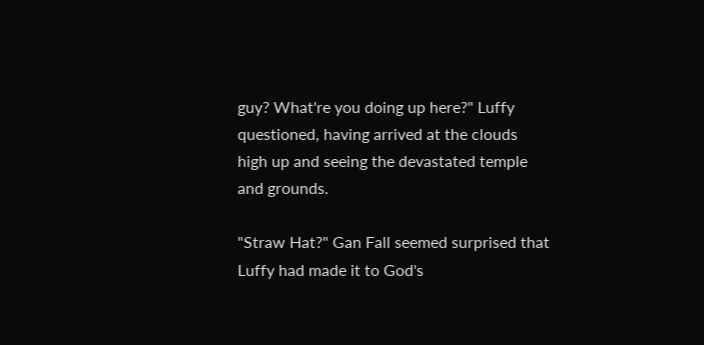guy? What're you doing up here?" Luffy questioned, having arrived at the clouds high up and seeing the devastated temple and grounds.

"Straw Hat?" Gan Fall seemed surprised that Luffy had made it to God's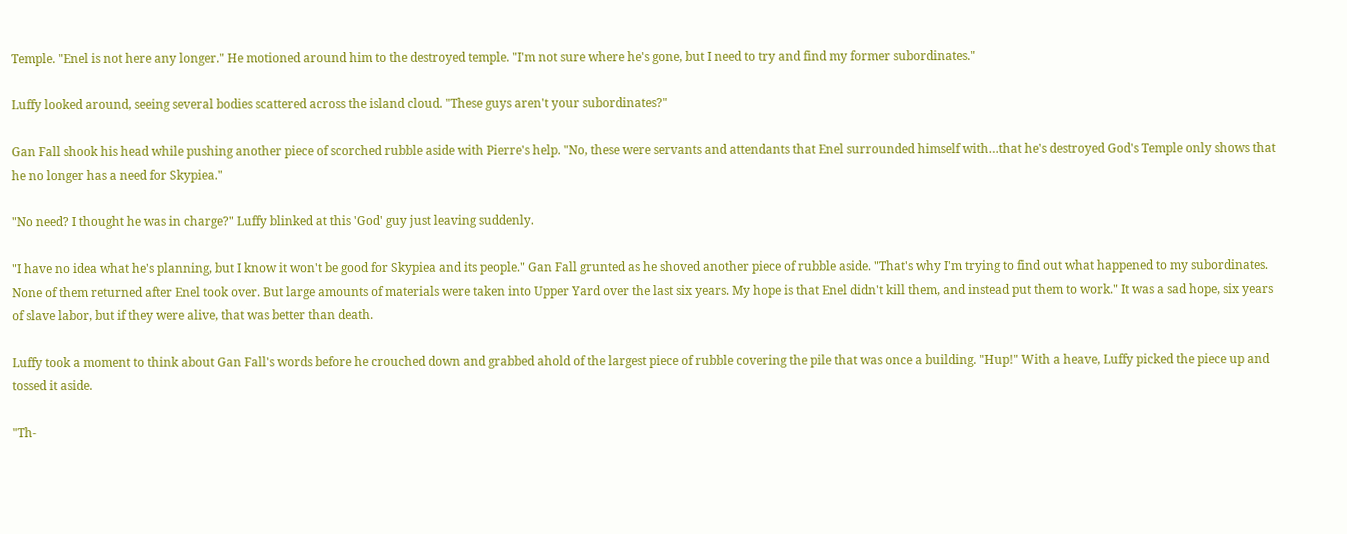Temple. "Enel is not here any longer." He motioned around him to the destroyed temple. "I'm not sure where he's gone, but I need to try and find my former subordinates."

Luffy looked around, seeing several bodies scattered across the island cloud. "These guys aren't your subordinates?"

Gan Fall shook his head while pushing another piece of scorched rubble aside with Pierre's help. "No, these were servants and attendants that Enel surrounded himself with…that he's destroyed God's Temple only shows that he no longer has a need for Skypiea."

"No need? I thought he was in charge?" Luffy blinked at this 'God' guy just leaving suddenly.

"I have no idea what he's planning, but I know it won't be good for Skypiea and its people." Gan Fall grunted as he shoved another piece of rubble aside. "That's why I'm trying to find out what happened to my subordinates. None of them returned after Enel took over. But large amounts of materials were taken into Upper Yard over the last six years. My hope is that Enel didn't kill them, and instead put them to work." It was a sad hope, six years of slave labor, but if they were alive, that was better than death.

Luffy took a moment to think about Gan Fall's words before he crouched down and grabbed ahold of the largest piece of rubble covering the pile that was once a building. "Hup!" With a heave, Luffy picked the piece up and tossed it aside.

"Th-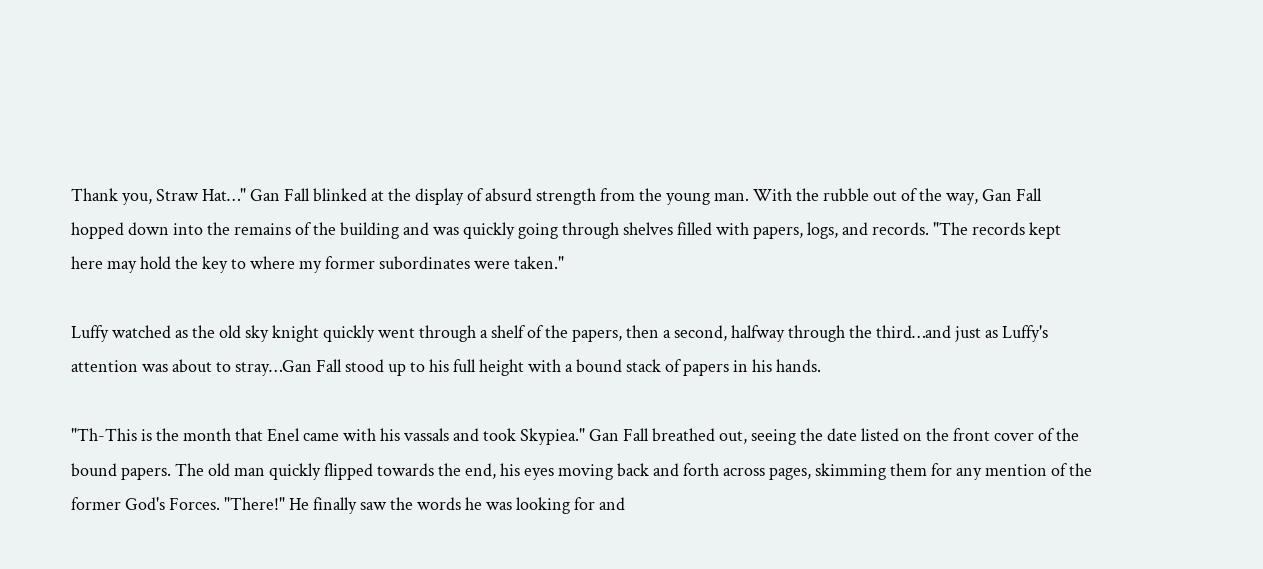Thank you, Straw Hat…" Gan Fall blinked at the display of absurd strength from the young man. With the rubble out of the way, Gan Fall hopped down into the remains of the building and was quickly going through shelves filled with papers, logs, and records. "The records kept here may hold the key to where my former subordinates were taken."

Luffy watched as the old sky knight quickly went through a shelf of the papers, then a second, halfway through the third…and just as Luffy's attention was about to stray…Gan Fall stood up to his full height with a bound stack of papers in his hands.

"Th-This is the month that Enel came with his vassals and took Skypiea." Gan Fall breathed out, seeing the date listed on the front cover of the bound papers. The old man quickly flipped towards the end, his eyes moving back and forth across pages, skimming them for any mention of the former God's Forces. "There!" He finally saw the words he was looking for and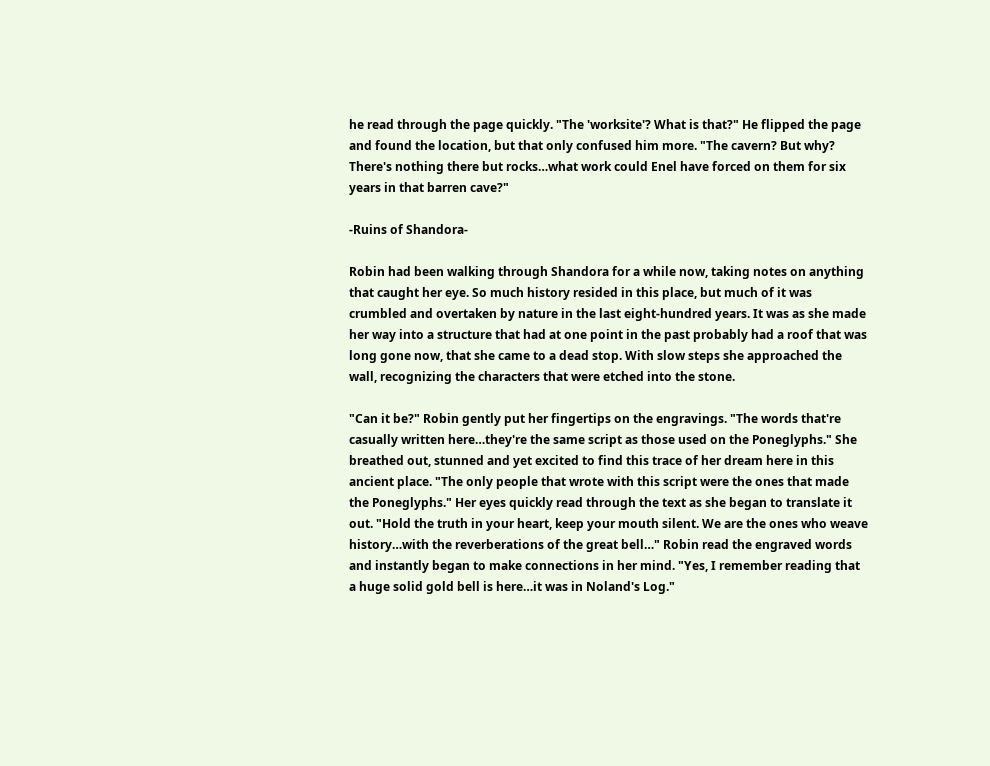he read through the page quickly. "The 'worksite'? What is that?" He flipped the page and found the location, but that only confused him more. "The cavern? But why? There's nothing there but rocks…what work could Enel have forced on them for six years in that barren cave?"

-Ruins of Shandora-

Robin had been walking through Shandora for a while now, taking notes on anything that caught her eye. So much history resided in this place, but much of it was crumbled and overtaken by nature in the last eight-hundred years. It was as she made her way into a structure that had at one point in the past probably had a roof that was long gone now, that she came to a dead stop. With slow steps she approached the wall, recognizing the characters that were etched into the stone.

"Can it be?" Robin gently put her fingertips on the engravings. "The words that're casually written here…they're the same script as those used on the Poneglyphs." She breathed out, stunned and yet excited to find this trace of her dream here in this ancient place. "The only people that wrote with this script were the ones that made the Poneglyphs." Her eyes quickly read through the text as she began to translate it out. "Hold the truth in your heart, keep your mouth silent. We are the ones who weave history…with the reverberations of the great bell…" Robin read the engraved words and instantly began to make connections in her mind. "Yes, I remember reading that a huge solid gold bell is here…it was in Noland's Log."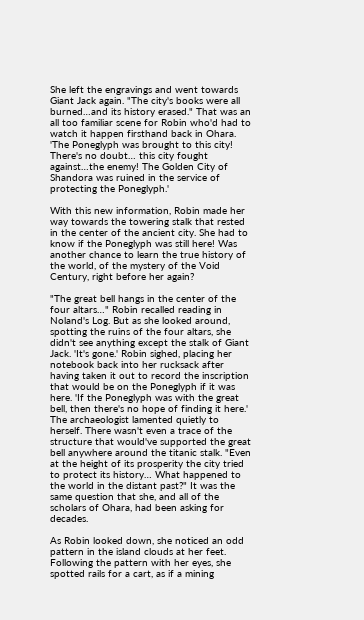She left the engravings and went towards Giant Jack again. "The city's books were all burned…and its history erased." That was an all too familiar scene for Robin who'd had to watch it happen firsthand back in Ohara. 'The Poneglyph was brought to this city! There's no doubt… this city fought against…the enemy! The Golden City of Shandora was ruined in the service of protecting the Poneglyph.'

With this new information, Robin made her way towards the towering stalk that rested in the center of the ancient city. She had to know if the Poneglyph was still here! Was another chance to learn the true history of the world, of the mystery of the Void Century, right before her again?

"The great bell hangs in the center of the four altars…" Robin recalled reading in Noland's Log. But as she looked around, spotting the ruins of the four altars, she didn't see anything except the stalk of Giant Jack. 'It's gone.' Robin sighed, placing her notebook back into her rucksack after having taken it out to record the inscription that would be on the Poneglyph if it was here. 'If the Poneglyph was with the great bell, then there's no hope of finding it here.' The archaeologist lamented quietly to herself. There wasn't even a trace of the structure that would've supported the great bell anywhere around the titanic stalk. "Even at the height of its prosperity the city tried to protect its history… What happened to the world in the distant past?" It was the same question that she, and all of the scholars of Ohara, had been asking for decades.

As Robin looked down, she noticed an odd pattern in the island clouds at her feet. Following the pattern with her eyes, she spotted rails for a cart, as if a mining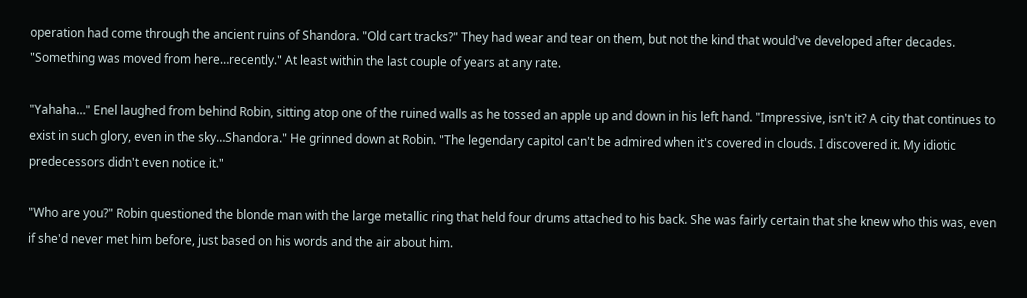operation had come through the ancient ruins of Shandora. "Old cart tracks?" They had wear and tear on them, but not the kind that would've developed after decades. "Something was moved from here…recently." At least within the last couple of years at any rate.

"Yahaha…" Enel laughed from behind Robin, sitting atop one of the ruined walls as he tossed an apple up and down in his left hand. "Impressive, isn't it? A city that continues to exist in such glory, even in the sky…Shandora." He grinned down at Robin. "The legendary capitol can't be admired when it's covered in clouds. I discovered it. My idiotic predecessors didn't even notice it."

"Who are you?" Robin questioned the blonde man with the large metallic ring that held four drums attached to his back. She was fairly certain that she knew who this was, even if she'd never met him before, just based on his words and the air about him.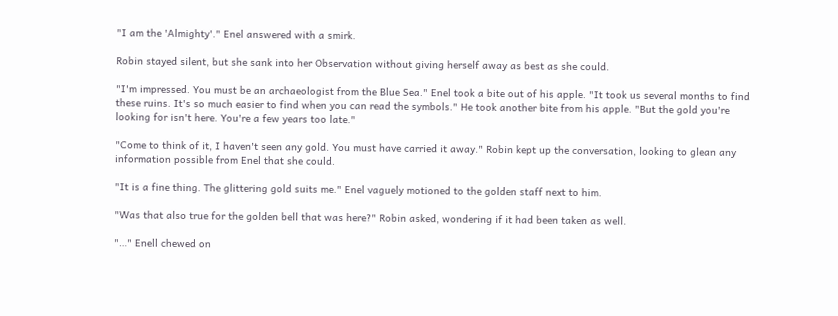"I am the 'Almighty'." Enel answered with a smirk.

Robin stayed silent, but she sank into her Observation without giving herself away as best as she could.

"I'm impressed. You must be an archaeologist from the Blue Sea." Enel took a bite out of his apple. "It took us several months to find these ruins. It's so much easier to find when you can read the symbols." He took another bite from his apple. "But the gold you're looking for isn't here. You're a few years too late."

"Come to think of it, I haven't seen any gold. You must have carried it away." Robin kept up the conversation, looking to glean any information possible from Enel that she could.

"It is a fine thing. The glittering gold suits me." Enel vaguely motioned to the golden staff next to him.

"Was that also true for the golden bell that was here?" Robin asked, wondering if it had been taken as well.

"…" Enell chewed on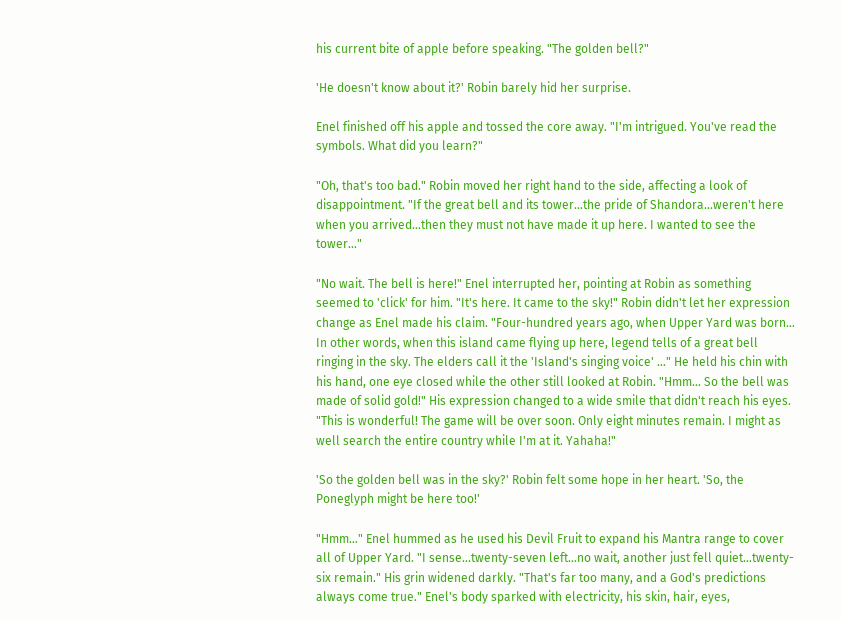his current bite of apple before speaking. "The golden bell?"

'He doesn't know about it?' Robin barely hid her surprise.

Enel finished off his apple and tossed the core away. "I'm intrigued. You've read the symbols. What did you learn?"

"Oh, that's too bad." Robin moved her right hand to the side, affecting a look of disappointment. "If the great bell and its tower…the pride of Shandora…weren't here when you arrived…then they must not have made it up here. I wanted to see the tower…"

"No wait. The bell is here!" Enel interrupted her, pointing at Robin as something seemed to 'click' for him. "It's here. It came to the sky!" Robin didn't let her expression change as Enel made his claim. "Four-hundred years ago, when Upper Yard was born… In other words, when this island came flying up here, legend tells of a great bell ringing in the sky. The elders call it the 'Island's singing voice' …" He held his chin with his hand, one eye closed while the other still looked at Robin. "Hmm… So the bell was made of solid gold!" His expression changed to a wide smile that didn't reach his eyes. "This is wonderful! The game will be over soon. Only eight minutes remain. I might as well search the entire country while I'm at it. Yahaha!"

'So the golden bell was in the sky?' Robin felt some hope in her heart. 'So, the Poneglyph might be here too!'

"Hmm…" Enel hummed as he used his Devil Fruit to expand his Mantra range to cover all of Upper Yard. "I sense…twenty-seven left…no wait, another just fell quiet…twenty-six remain." His grin widened darkly. "That's far too many, and a God's predictions always come true." Enel's body sparked with electricity, his skin, hair, eyes,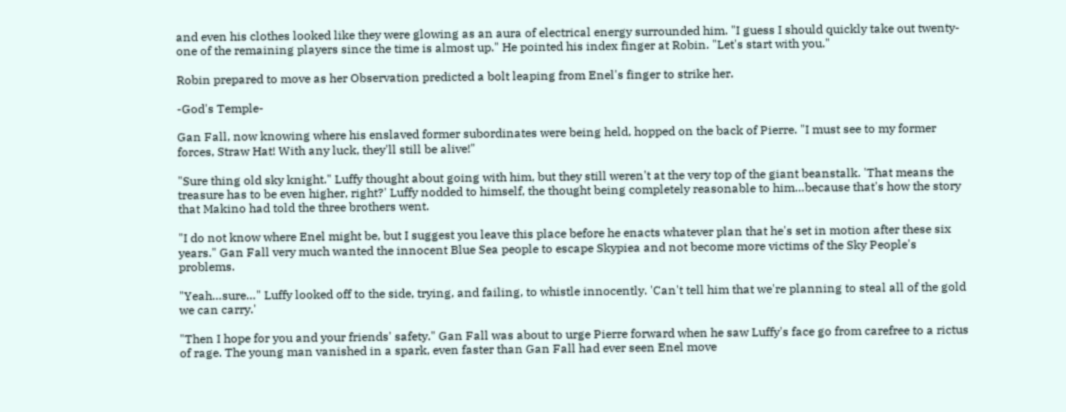and even his clothes looked like they were glowing as an aura of electrical energy surrounded him. "I guess I should quickly take out twenty-one of the remaining players since the time is almost up." He pointed his index finger at Robin. "Let's start with you."

Robin prepared to move as her Observation predicted a bolt leaping from Enel's finger to strike her.

-God's Temple-

Gan Fall, now knowing where his enslaved former subordinates were being held, hopped on the back of Pierre. "I must see to my former forces, Straw Hat! With any luck, they'll still be alive!"

"Sure thing old sky knight." Luffy thought about going with him, but they still weren't at the very top of the giant beanstalk. 'That means the treasure has to be even higher, right?' Luffy nodded to himself, the thought being completely reasonable to him…because that's how the story that Makino had told the three brothers went.

"I do not know where Enel might be, but I suggest you leave this place before he enacts whatever plan that he's set in motion after these six years." Gan Fall very much wanted the innocent Blue Sea people to escape Skypiea and not become more victims of the Sky People's problems.

"Yeah…sure…" Luffy looked off to the side, trying, and failing, to whistle innocently. 'Can't tell him that we're planning to steal all of the gold we can carry.'

"Then I hope for you and your friends' safety." Gan Fall was about to urge Pierre forward when he saw Luffy's face go from carefree to a rictus of rage. The young man vanished in a spark, even faster than Gan Fall had ever seen Enel move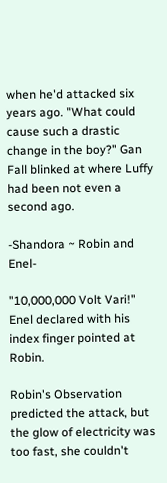when he'd attacked six years ago. "What could cause such a drastic change in the boy?" Gan Fall blinked at where Luffy had been not even a second ago.

-Shandora ~ Robin and Enel-

"10,000,000 Volt Vari!" Enel declared with his index finger pointed at Robin.

Robin's Observation predicted the attack, but the glow of electricity was too fast, she couldn't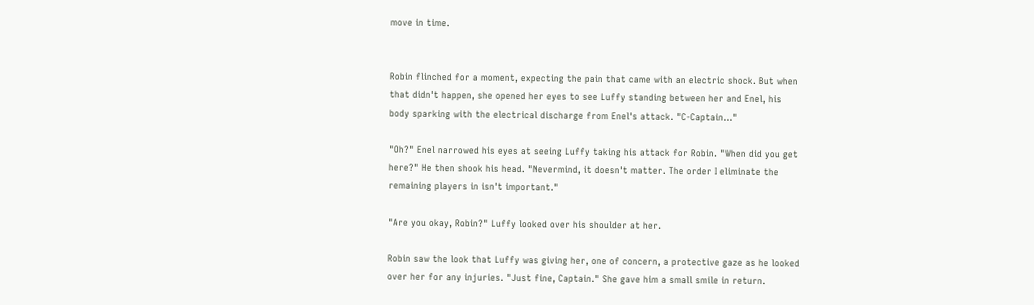move in time.


Robin flinched for a moment, expecting the pain that came with an electric shock. But when that didn't happen, she opened her eyes to see Luffy standing between her and Enel, his body sparking with the electrical discharge from Enel's attack. "C-Captain…"

"Oh?" Enel narrowed his eyes at seeing Luffy taking his attack for Robin. "When did you get here?" He then shook his head. "Nevermind, it doesn't matter. The order I eliminate the remaining players in isn't important."

"Are you okay, Robin?" Luffy looked over his shoulder at her.

Robin saw the look that Luffy was giving her, one of concern, a protective gaze as he looked over her for any injuries. "Just fine, Captain." She gave him a small smile in return.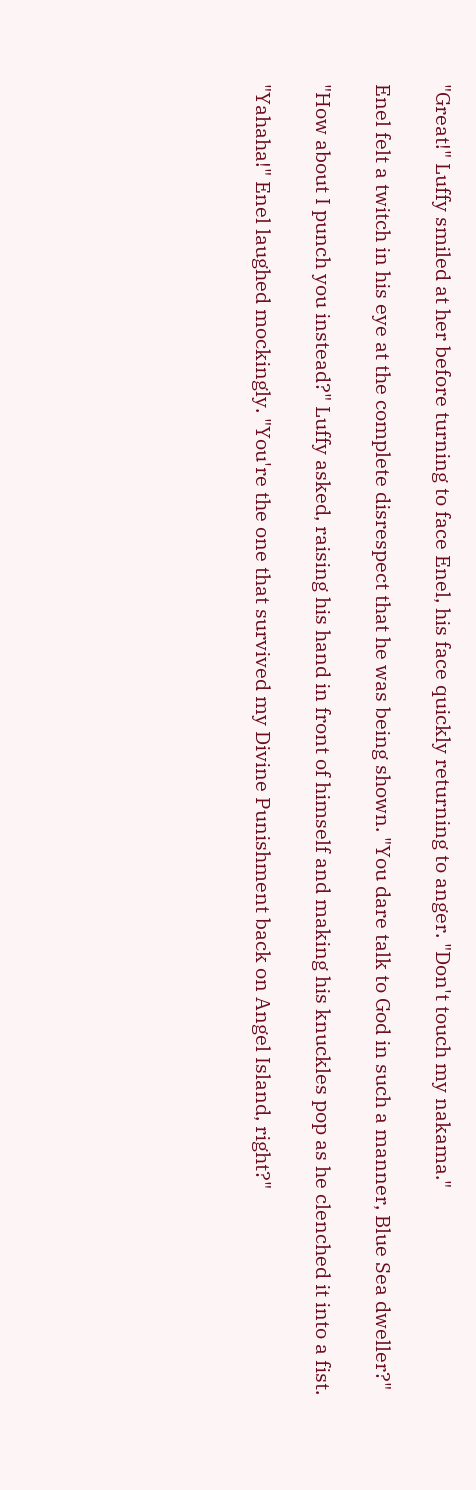"Great!" Luffy smiled at her before turning to face Enel, his face quickly returning to anger. "Don't touch my nakama."

Enel felt a twitch in his eye at the complete disrespect that he was being shown. "You dare talk to God in such a manner, Blue Sea dweller?"

"How about I punch you instead?" Luffy asked, raising his hand in front of himself and making his knuckles pop as he clenched it into a fist.

"Yahaha!" Enel laughed mockingly. "You're the one that survived my Divine Punishment back on Angel Island, right?"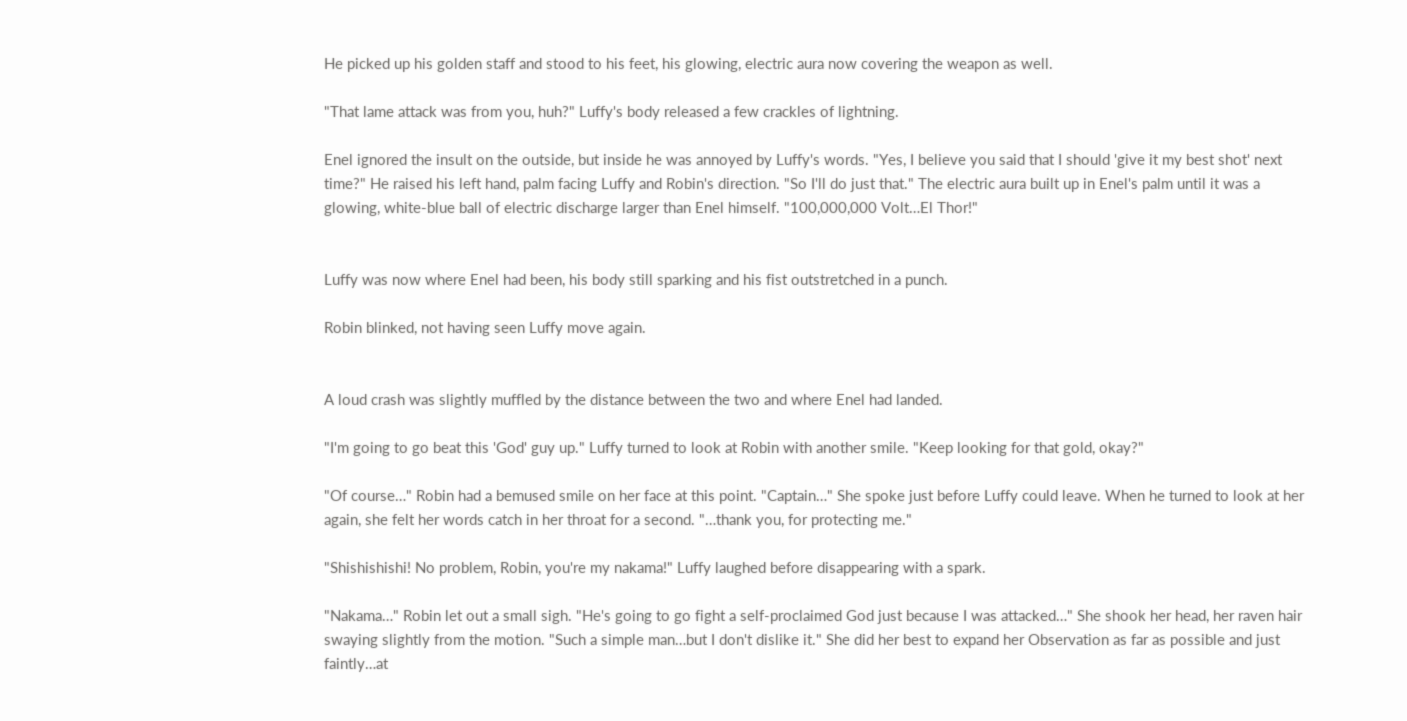He picked up his golden staff and stood to his feet, his glowing, electric aura now covering the weapon as well.

"That lame attack was from you, huh?" Luffy's body released a few crackles of lightning.

Enel ignored the insult on the outside, but inside he was annoyed by Luffy's words. "Yes, I believe you said that I should 'give it my best shot' next time?" He raised his left hand, palm facing Luffy and Robin's direction. "So I'll do just that." The electric aura built up in Enel's palm until it was a glowing, white-blue ball of electric discharge larger than Enel himself. "100,000,000 Volt…El Thor!"


Luffy was now where Enel had been, his body still sparking and his fist outstretched in a punch.

Robin blinked, not having seen Luffy move again.


A loud crash was slightly muffled by the distance between the two and where Enel had landed.

"I'm going to go beat this 'God' guy up." Luffy turned to look at Robin with another smile. "Keep looking for that gold, okay?"

"Of course…" Robin had a bemused smile on her face at this point. "Captain…" She spoke just before Luffy could leave. When he turned to look at her again, she felt her words catch in her throat for a second. "…thank you, for protecting me."

"Shishishishi! No problem, Robin, you're my nakama!" Luffy laughed before disappearing with a spark.

"Nakama…" Robin let out a small sigh. "He's going to go fight a self-proclaimed God just because I was attacked…" She shook her head, her raven hair swaying slightly from the motion. "Such a simple man…but I don't dislike it." She did her best to expand her Observation as far as possible and just faintly…at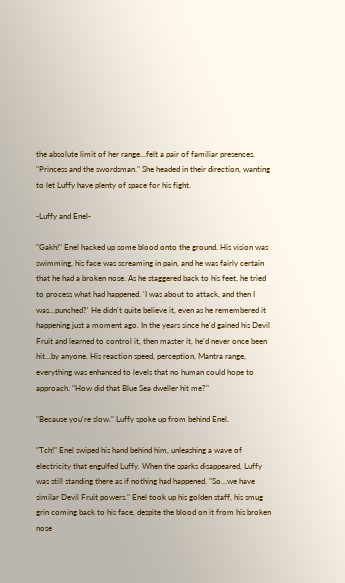the absolute limit of her range…felt a pair of familiar presences. "Princess and the swordsman." She headed in their direction, wanting to let Luffy have plenty of space for his fight.

-Luffy and Enel-

"Gakh!" Enel hacked up some blood onto the ground. His vision was swimming, his face was screaming in pain, and he was fairly certain that he had a broken nose. As he staggered back to his feet, he tried to process what had happened. 'I was about to attack, and then I was…punched?' He didn't quite believe it, even as he remembered it happening just a moment ago. In the years since he'd gained his Devil Fruit and learned to control it, then master it, he'd never once been hit…by anyone. His reaction speed, perception, Mantra range, everything was enhanced to levels that no human could hope to approach. "How did that Blue Sea dweller hit me?"

"Because you're slow." Luffy spoke up from behind Enel.

"Tch!" Enel swiped his hand behind him, unleashing a wave of electricity that engulfed Luffy. When the sparks disappeared, Luffy was still standing there as if nothing had happened. "So…we have similar Devil Fruit powers." Enel took up his golden staff, his smug grin coming back to his face, despite the blood on it from his broken nose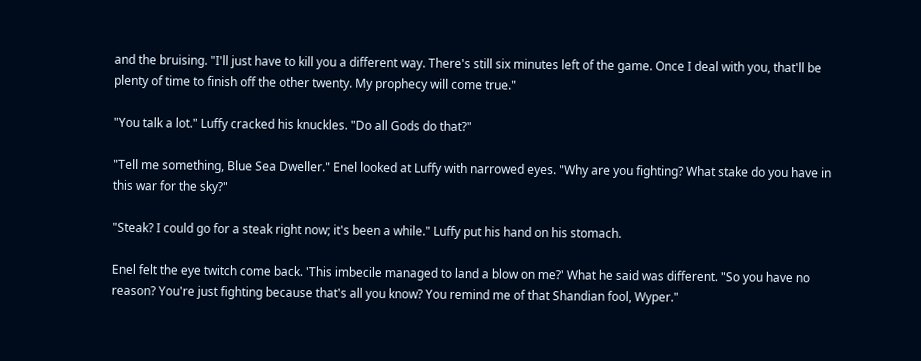and the bruising. "I'll just have to kill you a different way. There's still six minutes left of the game. Once I deal with you, that'll be plenty of time to finish off the other twenty. My prophecy will come true."

"You talk a lot." Luffy cracked his knuckles. "Do all Gods do that?"

"Tell me something, Blue Sea Dweller." Enel looked at Luffy with narrowed eyes. "Why are you fighting? What stake do you have in this war for the sky?"

"Steak? I could go for a steak right now; it's been a while." Luffy put his hand on his stomach.

Enel felt the eye twitch come back. 'This imbecile managed to land a blow on me?' What he said was different. "So you have no reason? You're just fighting because that's all you know? You remind me of that Shandian fool, Wyper."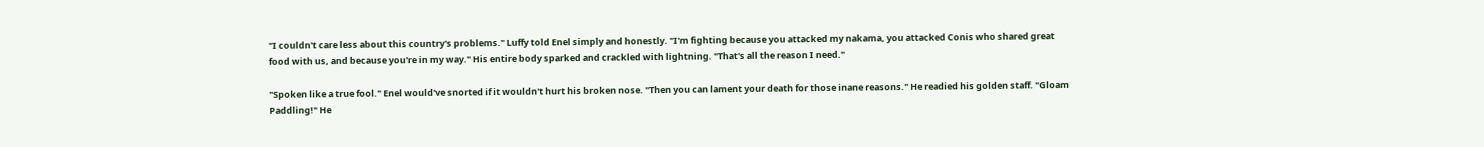"I couldn't care less about this country's problems." Luffy told Enel simply and honestly. "I'm fighting because you attacked my nakama, you attacked Conis who shared great food with us, and because you're in my way." His entire body sparked and crackled with lightning. "That's all the reason I need."

"Spoken like a true fool." Enel would've snorted if it wouldn't hurt his broken nose. "Then you can lament your death for those inane reasons." He readied his golden staff. "Gloam Paddling!" He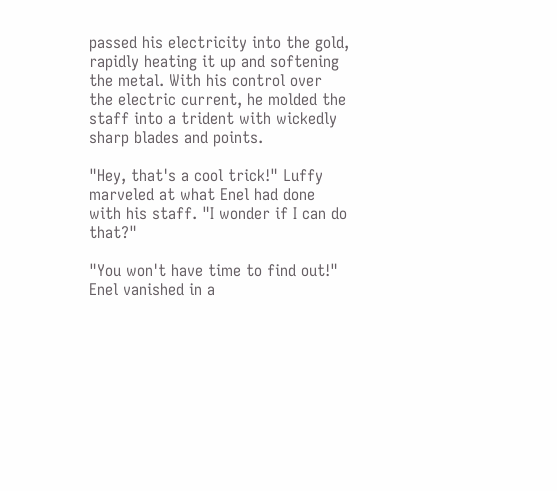passed his electricity into the gold, rapidly heating it up and softening the metal. With his control over the electric current, he molded the staff into a trident with wickedly sharp blades and points.

"Hey, that's a cool trick!" Luffy marveled at what Enel had done with his staff. "I wonder if I can do that?"

"You won't have time to find out!" Enel vanished in a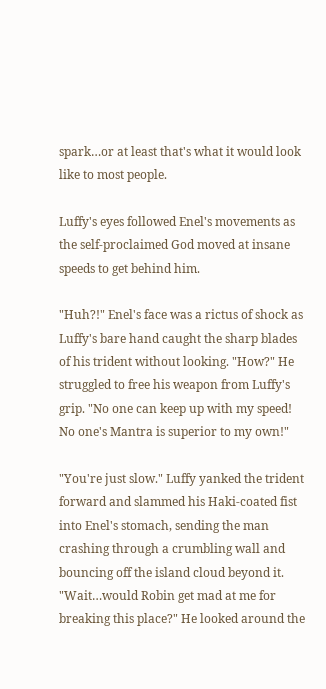spark…or at least that's what it would look like to most people.

Luffy's eyes followed Enel's movements as the self-proclaimed God moved at insane speeds to get behind him.

"Huh?!" Enel's face was a rictus of shock as Luffy's bare hand caught the sharp blades of his trident without looking. "How?" He struggled to free his weapon from Luffy's grip. "No one can keep up with my speed! No one's Mantra is superior to my own!"

"You're just slow." Luffy yanked the trident forward and slammed his Haki-coated fist into Enel's stomach, sending the man crashing through a crumbling wall and bouncing off the island cloud beyond it. "Wait…would Robin get mad at me for breaking this place?" He looked around the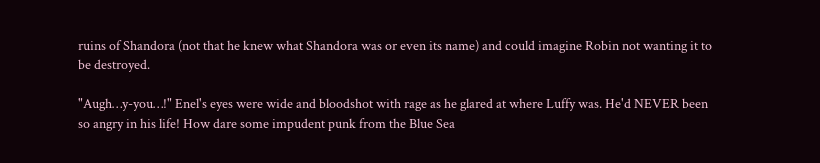ruins of Shandora (not that he knew what Shandora was or even its name) and could imagine Robin not wanting it to be destroyed.

"Augh…y-you…!" Enel's eyes were wide and bloodshot with rage as he glared at where Luffy was. He'd NEVER been so angry in his life! How dare some impudent punk from the Blue Sea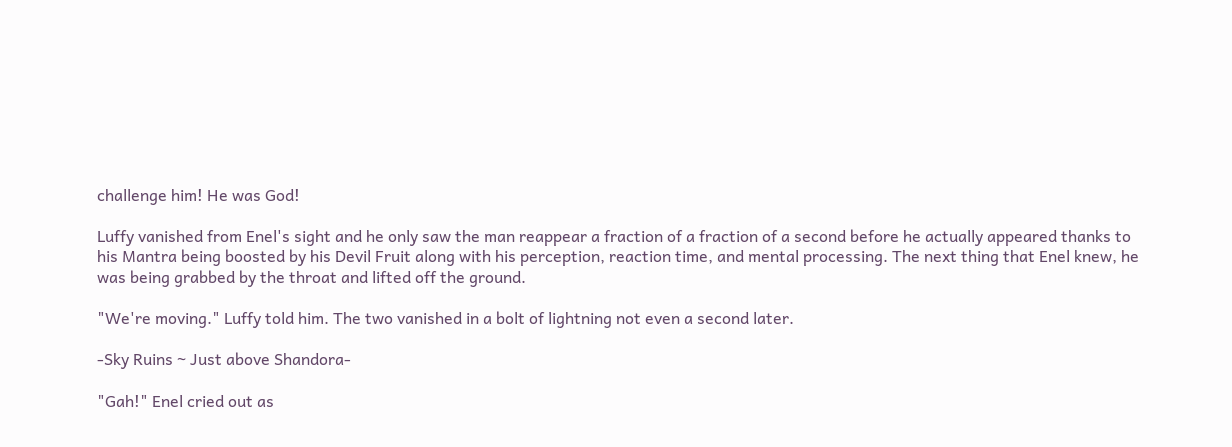challenge him! He was God!

Luffy vanished from Enel's sight and he only saw the man reappear a fraction of a fraction of a second before he actually appeared thanks to his Mantra being boosted by his Devil Fruit along with his perception, reaction time, and mental processing. The next thing that Enel knew, he was being grabbed by the throat and lifted off the ground.

"We're moving." Luffy told him. The two vanished in a bolt of lightning not even a second later.

-Sky Ruins ~ Just above Shandora-

"Gah!" Enel cried out as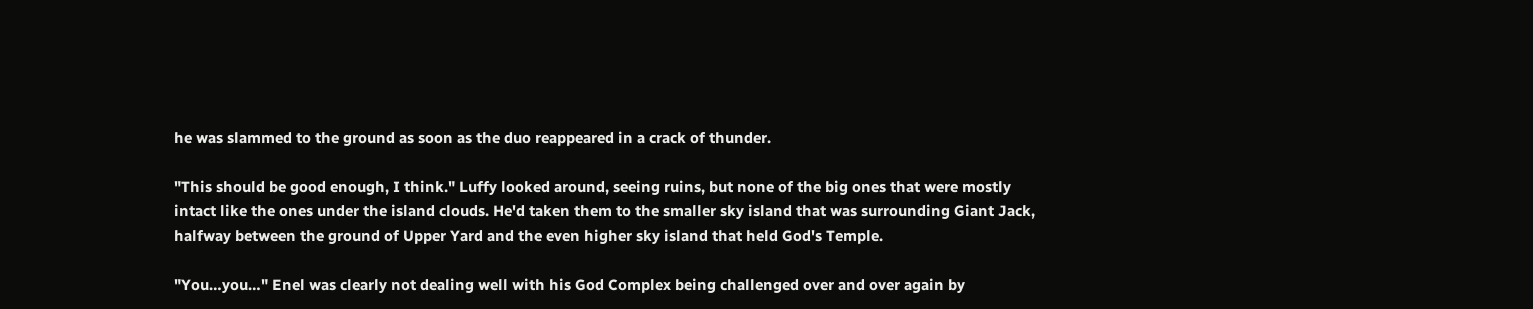he was slammed to the ground as soon as the duo reappeared in a crack of thunder.

"This should be good enough, I think." Luffy looked around, seeing ruins, but none of the big ones that were mostly intact like the ones under the island clouds. He'd taken them to the smaller sky island that was surrounding Giant Jack, halfway between the ground of Upper Yard and the even higher sky island that held God's Temple.

"You…you…" Enel was clearly not dealing well with his God Complex being challenged over and over again by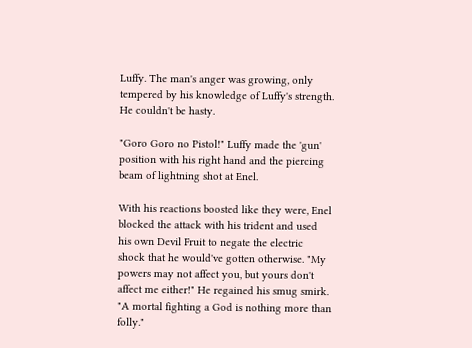Luffy. The man's anger was growing, only tempered by his knowledge of Luffy's strength. He couldn't be hasty.

"Goro Goro no Pistol!" Luffy made the 'gun' position with his right hand and the piercing beam of lightning shot at Enel.

With his reactions boosted like they were, Enel blocked the attack with his trident and used his own Devil Fruit to negate the electric shock that he would've gotten otherwise. "My powers may not affect you, but yours don't affect me either!" He regained his smug smirk. "A mortal fighting a God is nothing more than folly."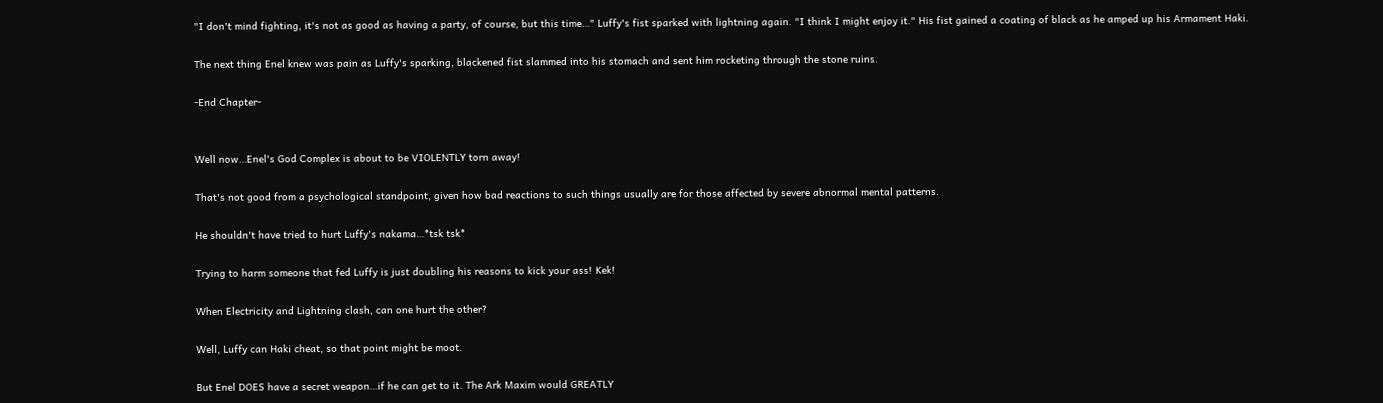"I don't mind fighting, it's not as good as having a party, of course, but this time…" Luffy's fist sparked with lightning again. "I think I might enjoy it." His fist gained a coating of black as he amped up his Armament Haki.

The next thing Enel knew was pain as Luffy's sparking, blackened fist slammed into his stomach and sent him rocketing through the stone ruins.

-End Chapter-


Well now…Enel's God Complex is about to be VIOLENTLY torn away!

That's not good from a psychological standpoint, given how bad reactions to such things usually are for those affected by severe abnormal mental patterns.

He shouldn't have tried to hurt Luffy's nakama…*tsk tsk*

Trying to harm someone that fed Luffy is just doubling his reasons to kick your ass! Kek!

When Electricity and Lightning clash, can one hurt the other?

Well, Luffy can Haki cheat, so that point might be moot.

But Enel DOES have a secret weapon…if he can get to it. The Ark Maxim would GREATLY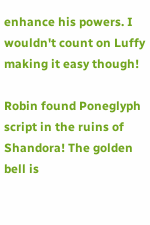enhance his powers. I wouldn't count on Luffy making it easy though!

Robin found Poneglyph script in the ruins of Shandora! The golden bell is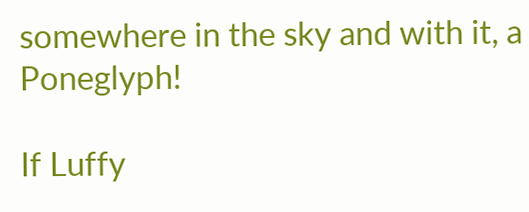somewhere in the sky and with it, a Poneglyph!

If Luffy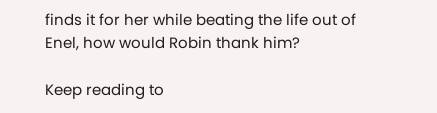finds it for her while beating the life out of Enel, how would Robin thank him?

Keep reading to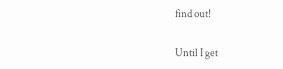find out!

Until I get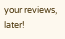your reviews, later!